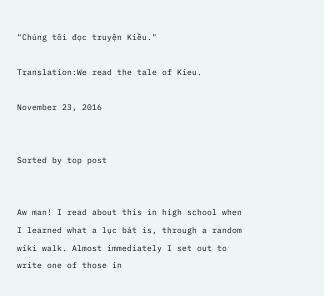"Chúng tôi đọc truyện Kiều."

Translation:We read the tale of Kieu.

November 23, 2016


Sorted by top post


Aw man! I read about this in high school when I learned what a lục bát is, through a random wiki walk. Almost immediately I set out to write one of those in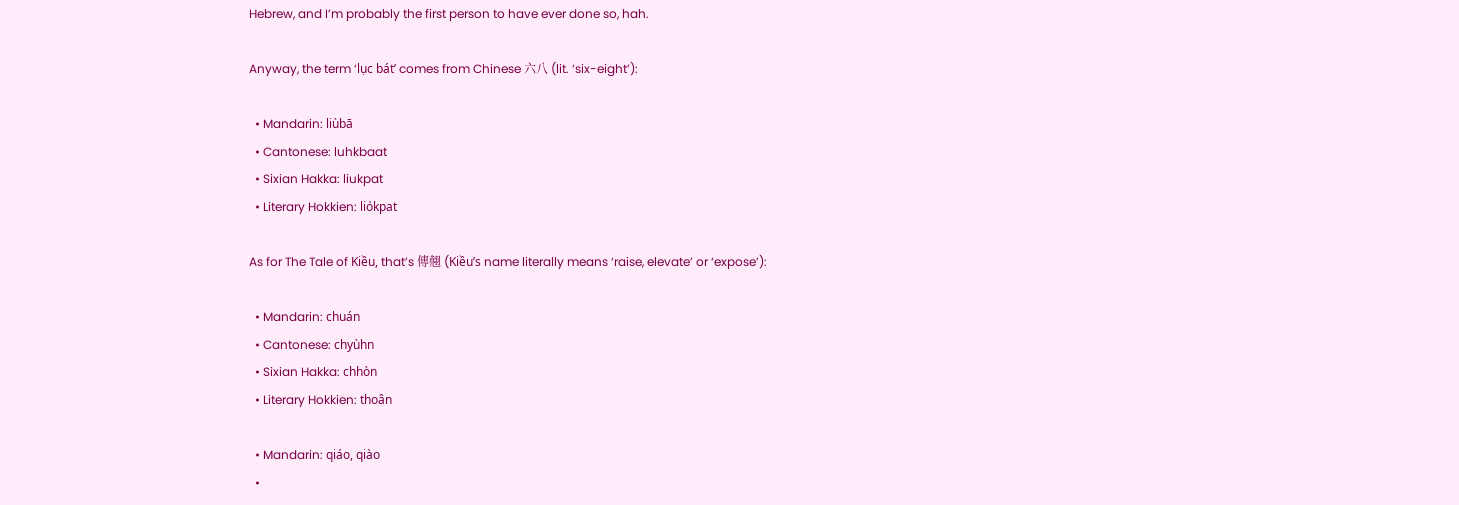Hebrew, and I’m probably the first person to have ever done so, hah.

Anyway, the term ‘lục bát’ comes from Chinese 六八 (lit. ‘six-eight’):

  • Mandarin: liùbā
  • Cantonese: luhkbaat
  • Sixian Hakka: liukpat
  • Literary Hokkien: lio̍kpat

As for The Tale of Kiều, that’s 傳翹 (Kiều’s name literally means ‘raise, elevate’ or ‘expose’):

  • Mandarin: chuán
  • Cantonese: chyùhn
  • Sixian Hakka: chhòn
  • Literary Hokkien: thoân

  • Mandarin: qiáo, qiào
  •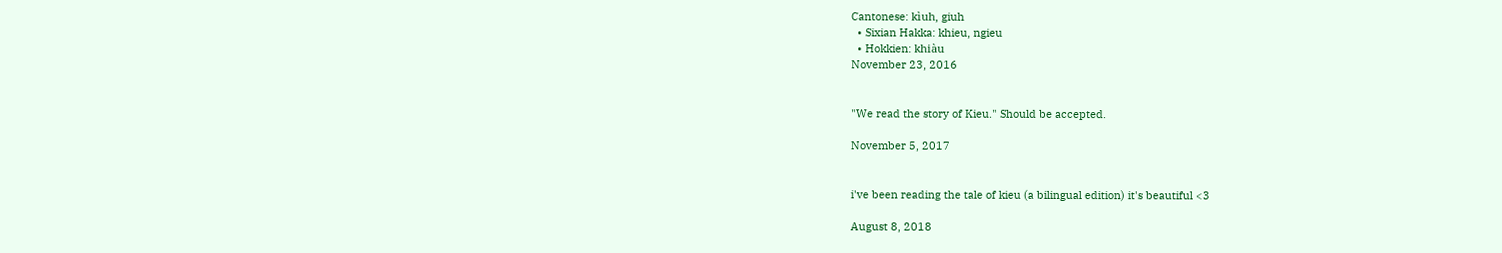Cantonese: kìuh, giuh
  • Sixian Hakka: khieu, ngieu
  • Hokkien: khiàu
November 23, 2016


"We read the story of Kieu." Should be accepted.

November 5, 2017


i've been reading the tale of kieu (a bilingual edition) it's beautiful <3

August 8, 2018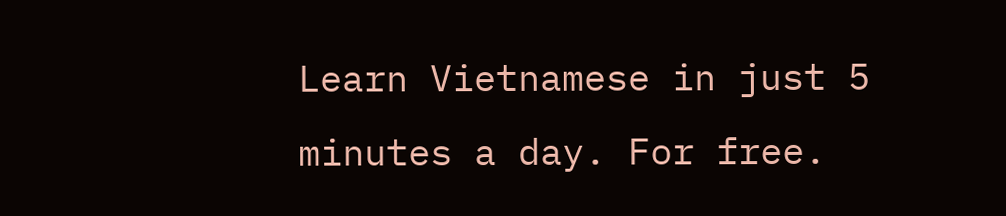Learn Vietnamese in just 5 minutes a day. For free.